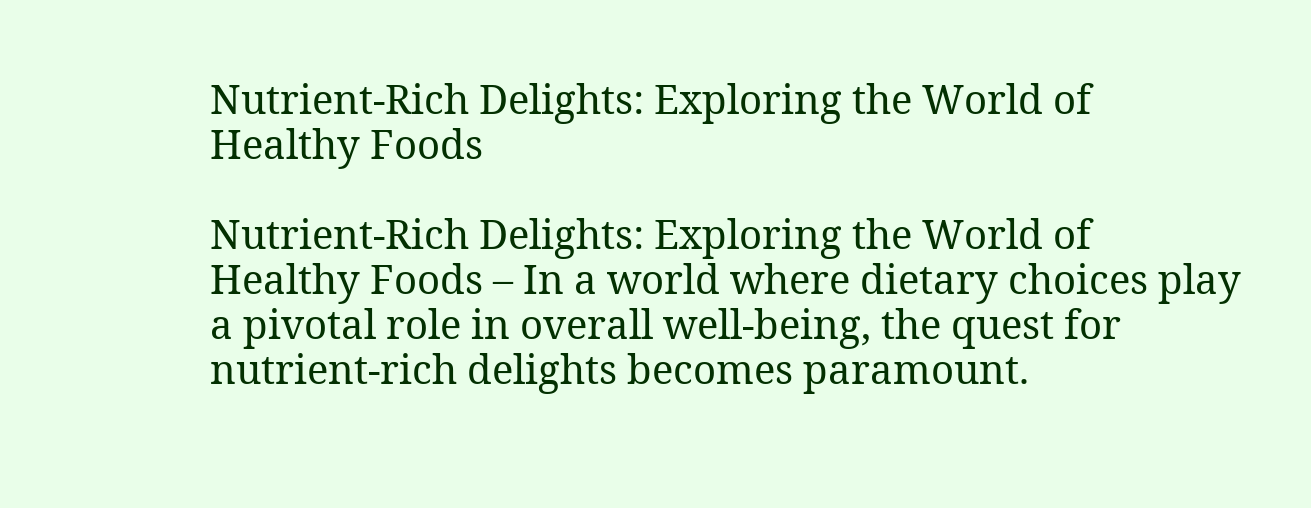Nutrient-Rich Delights: Exploring the World of Healthy Foods

Nutrient-Rich Delights: Exploring the World of Healthy Foods – In a world where dietary choices play a pivotal role in overall well-being, the quest for nutrient-rich delights becomes paramount.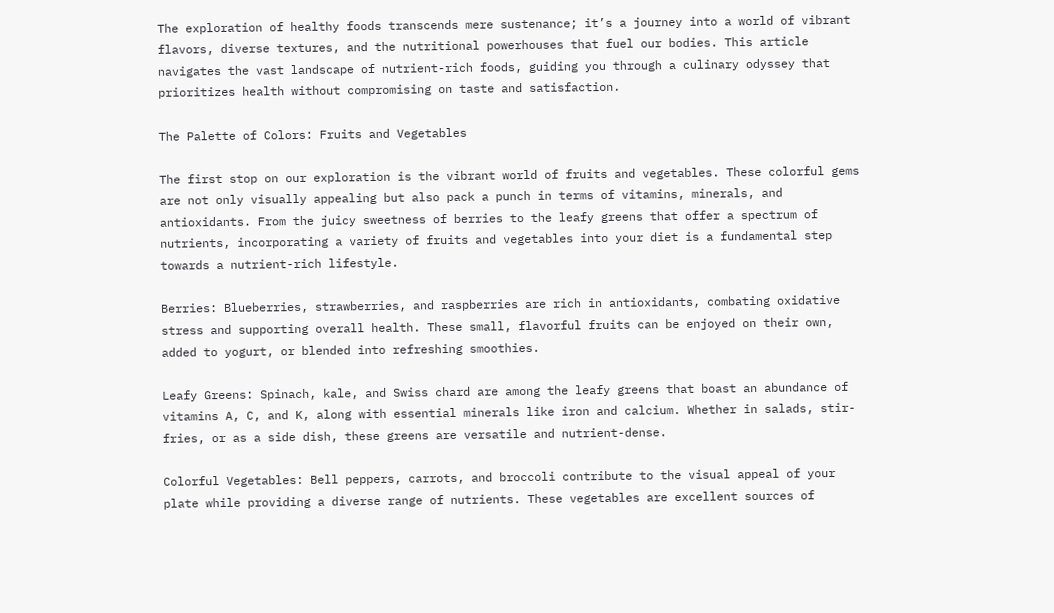The exploration of healthy foods transcends mere sustenance; it’s a journey into a world of vibrant flavors, diverse textures, and the nutritional powerhouses that fuel our bodies. This article navigates the vast landscape of nutrient-rich foods, guiding you through a culinary odyssey that prioritizes health without compromising on taste and satisfaction.

The Palette of Colors: Fruits and Vegetables

The first stop on our exploration is the vibrant world of fruits and vegetables. These colorful gems are not only visually appealing but also pack a punch in terms of vitamins, minerals, and antioxidants. From the juicy sweetness of berries to the leafy greens that offer a spectrum of nutrients, incorporating a variety of fruits and vegetables into your diet is a fundamental step towards a nutrient-rich lifestyle.

Berries: Blueberries, strawberries, and raspberries are rich in antioxidants, combating oxidative stress and supporting overall health. These small, flavorful fruits can be enjoyed on their own, added to yogurt, or blended into refreshing smoothies.

Leafy Greens: Spinach, kale, and Swiss chard are among the leafy greens that boast an abundance of vitamins A, C, and K, along with essential minerals like iron and calcium. Whether in salads, stir-fries, or as a side dish, these greens are versatile and nutrient-dense.

Colorful Vegetables: Bell peppers, carrots, and broccoli contribute to the visual appeal of your plate while providing a diverse range of nutrients. These vegetables are excellent sources of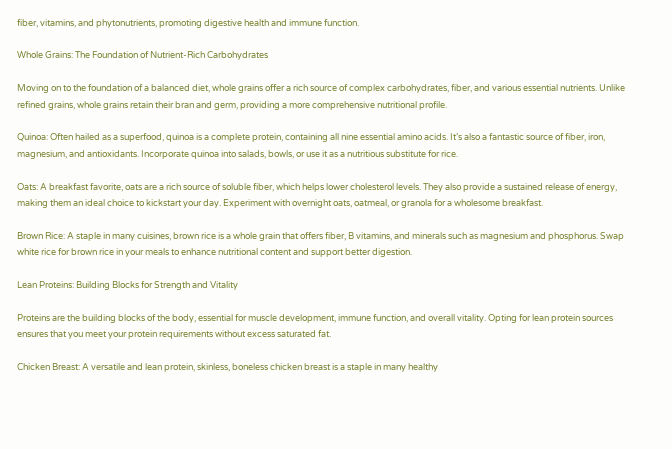fiber, vitamins, and phytonutrients, promoting digestive health and immune function.

Whole Grains: The Foundation of Nutrient-Rich Carbohydrates

Moving on to the foundation of a balanced diet, whole grains offer a rich source of complex carbohydrates, fiber, and various essential nutrients. Unlike refined grains, whole grains retain their bran and germ, providing a more comprehensive nutritional profile.

Quinoa: Often hailed as a superfood, quinoa is a complete protein, containing all nine essential amino acids. It’s also a fantastic source of fiber, iron, magnesium, and antioxidants. Incorporate quinoa into salads, bowls, or use it as a nutritious substitute for rice.

Oats: A breakfast favorite, oats are a rich source of soluble fiber, which helps lower cholesterol levels. They also provide a sustained release of energy, making them an ideal choice to kickstart your day. Experiment with overnight oats, oatmeal, or granola for a wholesome breakfast.

Brown Rice: A staple in many cuisines, brown rice is a whole grain that offers fiber, B vitamins, and minerals such as magnesium and phosphorus. Swap white rice for brown rice in your meals to enhance nutritional content and support better digestion.

Lean Proteins: Building Blocks for Strength and Vitality

Proteins are the building blocks of the body, essential for muscle development, immune function, and overall vitality. Opting for lean protein sources ensures that you meet your protein requirements without excess saturated fat.

Chicken Breast: A versatile and lean protein, skinless, boneless chicken breast is a staple in many healthy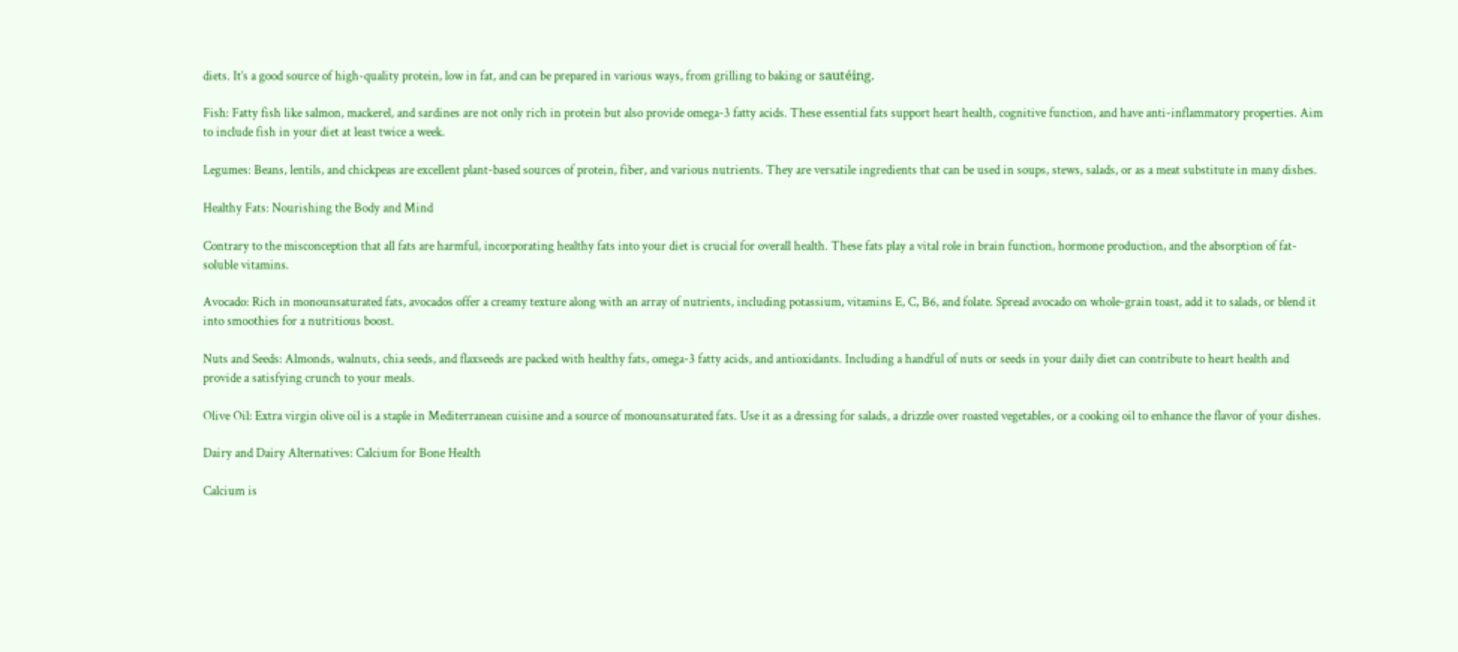diets. It’s a good source of high-quality protein, low in fat, and can be prepared in various ways, from grilling to baking or sautéing.

Fish: Fatty fish like salmon, mackerel, and sardines are not only rich in protein but also provide omega-3 fatty acids. These essential fats support heart health, cognitive function, and have anti-inflammatory properties. Aim to include fish in your diet at least twice a week.

Legumes: Beans, lentils, and chickpeas are excellent plant-based sources of protein, fiber, and various nutrients. They are versatile ingredients that can be used in soups, stews, salads, or as a meat substitute in many dishes.

Healthy Fats: Nourishing the Body and Mind

Contrary to the misconception that all fats are harmful, incorporating healthy fats into your diet is crucial for overall health. These fats play a vital role in brain function, hormone production, and the absorption of fat-soluble vitamins.

Avocado: Rich in monounsaturated fats, avocados offer a creamy texture along with an array of nutrients, including potassium, vitamins E, C, B6, and folate. Spread avocado on whole-grain toast, add it to salads, or blend it into smoothies for a nutritious boost.

Nuts and Seeds: Almonds, walnuts, chia seeds, and flaxseeds are packed with healthy fats, omega-3 fatty acids, and antioxidants. Including a handful of nuts or seeds in your daily diet can contribute to heart health and provide a satisfying crunch to your meals.

Olive Oil: Extra virgin olive oil is a staple in Mediterranean cuisine and a source of monounsaturated fats. Use it as a dressing for salads, a drizzle over roasted vegetables, or a cooking oil to enhance the flavor of your dishes.

Dairy and Dairy Alternatives: Calcium for Bone Health

Calcium is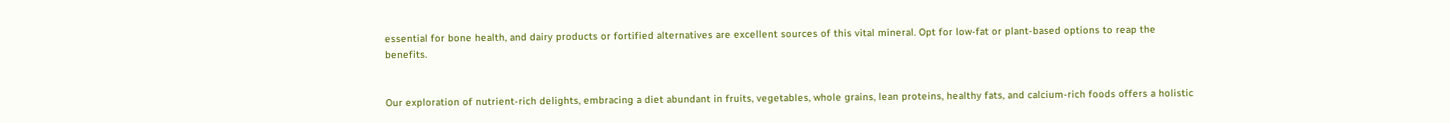essential for bone health, and dairy products or fortified alternatives are excellent sources of this vital mineral. Opt for low-fat or plant-based options to reap the benefits.


Our exploration of nutrient-rich delights, embracing a diet abundant in fruits, vegetables, whole grains, lean proteins, healthy fats, and calcium-rich foods offers a holistic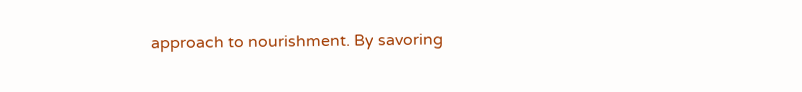approach to nourishment. By savoring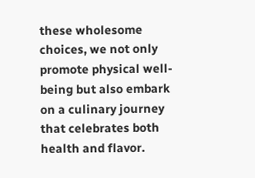these wholesome choices, we not only promote physical well-being but also embark on a culinary journey that celebrates both health and flavor.